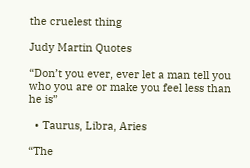the cruelest thing

Judy Martin Quotes

“Don’t you ever, ever let a man tell you who you are or make you feel less than he is”

  • Taurus, Libra, Aries

“The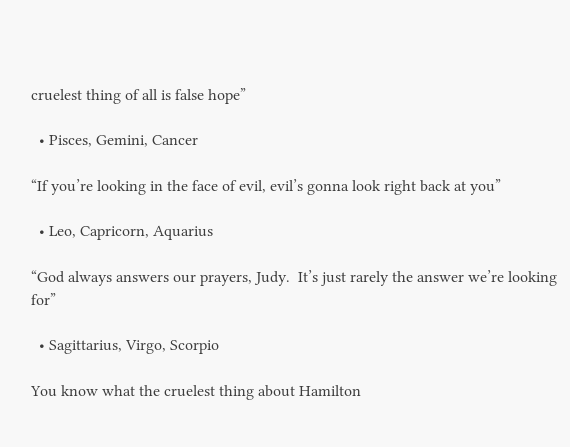cruelest thing of all is false hope”

  • Pisces, Gemini, Cancer

“If you’re looking in the face of evil, evil’s gonna look right back at you”

  • Leo, Capricorn, Aquarius

“God always answers our prayers, Judy.  It’s just rarely the answer we’re looking for”

  • Sagittarius, Virgo, Scorpio

You know what the cruelest thing about Hamilton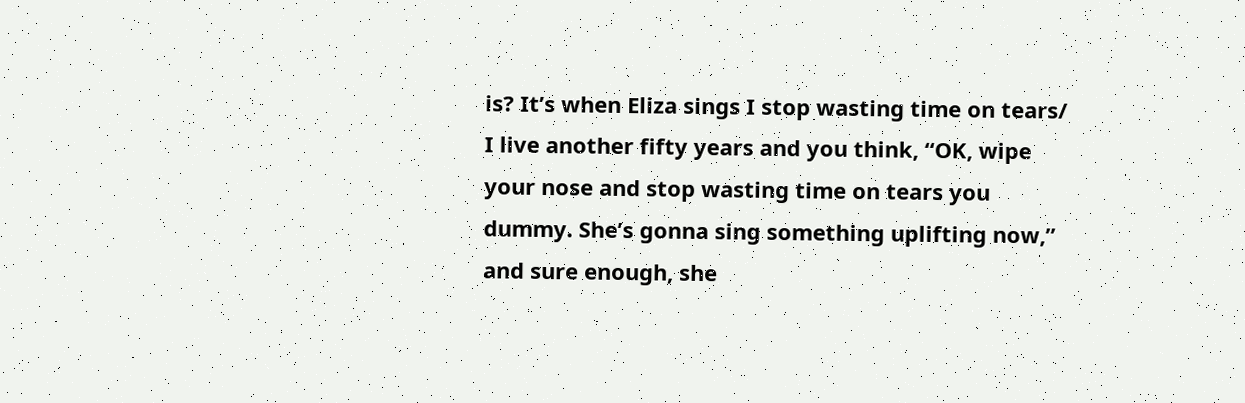is? It’s when Eliza sings I stop wasting time on tears/ I live another fifty years and you think, “OK, wipe your nose and stop wasting time on tears you dummy. She’s gonna sing something uplifting now,” and sure enough, she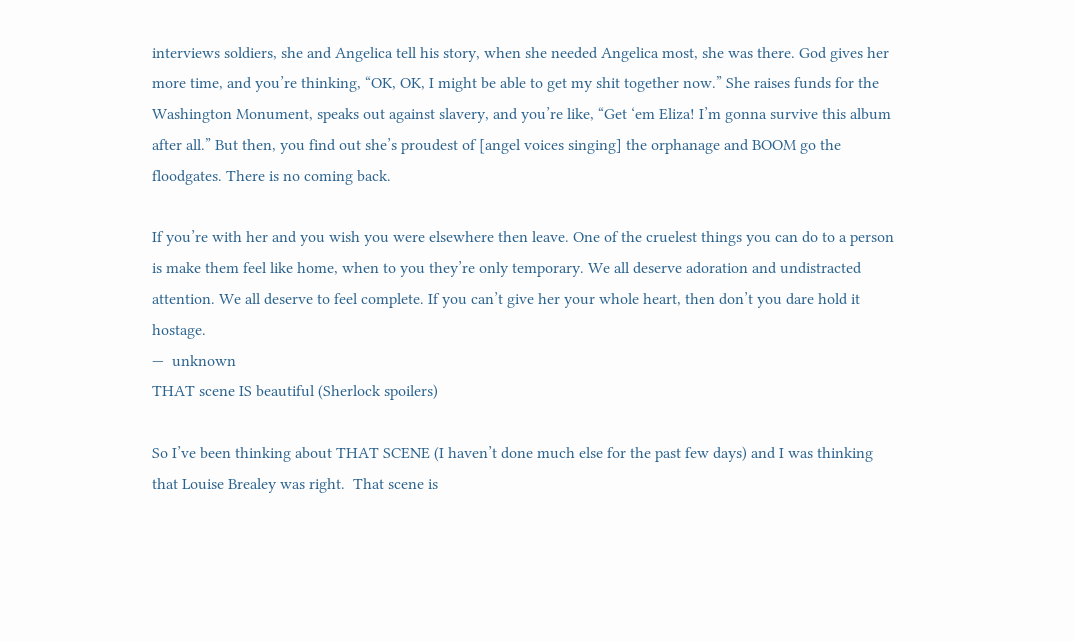interviews soldiers, she and Angelica tell his story, when she needed Angelica most, she was there. God gives her more time, and you’re thinking, “OK, OK, I might be able to get my shit together now.” She raises funds for the Washington Monument, speaks out against slavery, and you’re like, “Get ‘em Eliza! I’m gonna survive this album after all.” But then, you find out she’s proudest of [angel voices singing] the orphanage and BOOM go the floodgates. There is no coming back.

If you’re with her and you wish you were elsewhere then leave. One of the cruelest things you can do to a person is make them feel like home, when to you they’re only temporary. We all deserve adoration and undistracted attention. We all deserve to feel complete. If you can’t give her your whole heart, then don’t you dare hold it hostage.
—  unknown
THAT scene IS beautiful (Sherlock spoilers)

So I’ve been thinking about THAT SCENE (I haven’t done much else for the past few days) and I was thinking that Louise Brealey was right.  That scene is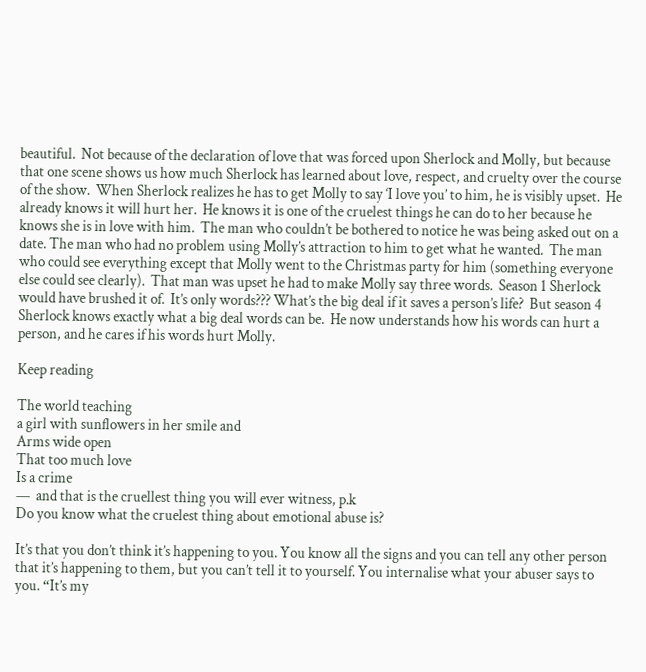beautiful.  Not because of the declaration of love that was forced upon Sherlock and Molly, but because that one scene shows us how much Sherlock has learned about love, respect, and cruelty over the course of the show.  When Sherlock realizes he has to get Molly to say ‘I love you’ to him, he is visibly upset.  He already knows it will hurt her.  He knows it is one of the cruelest things he can do to her because he knows she is in love with him.  The man who couldn’t be bothered to notice he was being asked out on a date. The man who had no problem using Molly’s attraction to him to get what he wanted.  The man who could see everything except that Molly went to the Christmas party for him (something everyone else could see clearly).  That man was upset he had to make Molly say three words.  Season 1 Sherlock would have brushed it of.  It’s only words??? What’s the big deal if it saves a person’s life?  But season 4 Sherlock knows exactly what a big deal words can be.  He now understands how his words can hurt a person, and he cares if his words hurt Molly.

Keep reading

The world teaching
a girl with sunflowers in her smile and
Arms wide open
That too much love
Is a crime
—  and that is the cruellest thing you will ever witness, p.k
Do you know what the cruelest thing about emotional abuse is?

It’s that you don’t think it’s happening to you. You know all the signs and you can tell any other person that it’s happening to them, but you can’t tell it to yourself. You internalise what your abuser says to you. “It’s my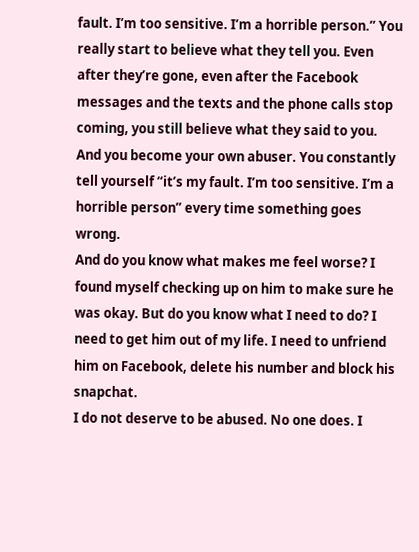fault. I’m too sensitive. I’m a horrible person.” You really start to believe what they tell you. Even after they’re gone, even after the Facebook messages and the texts and the phone calls stop coming, you still believe what they said to you. And you become your own abuser. You constantly tell yourself “it’s my fault. I’m too sensitive. I’m a horrible person” every time something goes wrong.
And do you know what makes me feel worse? I found myself checking up on him to make sure he was okay. But do you know what I need to do? I need to get him out of my life. I need to unfriend him on Facebook, delete his number and block his snapchat.
I do not deserve to be abused. No one does. I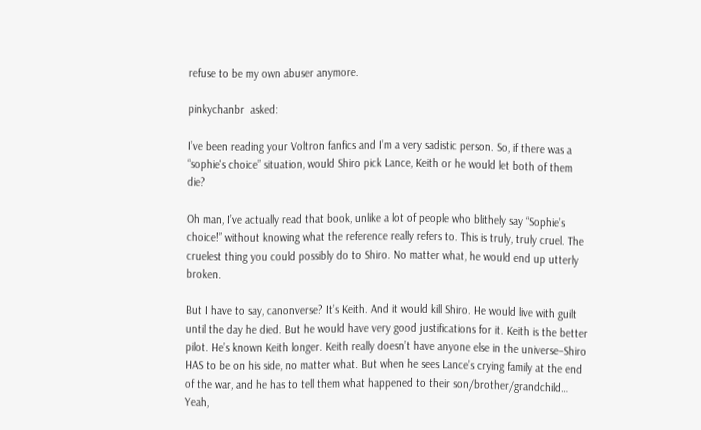refuse to be my own abuser anymore.

pinkychanbr  asked:

I’ve been reading your Voltron fanfics and I’m a very sadistic person. So, if there was a “sophie's choice” situation, would Shiro pick Lance, Keith or he would let both of them die?

Oh man, I’ve actually read that book, unlike a lot of people who blithely say “Sophie’s choice!” without knowing what the reference really refers to. This is truly, truly cruel. The cruelest thing you could possibly do to Shiro. No matter what, he would end up utterly broken.

But I have to say, canonverse? It’s Keith. And it would kill Shiro. He would live with guilt until the day he died. But he would have very good justifications for it. Keith is the better pilot. He’s known Keith longer. Keith really doesn’t have anyone else in the universe–Shiro HAS to be on his side, no matter what. But when he sees Lance’s crying family at the end of the war, and he has to tell them what happened to their son/brother/grandchild… Yeah,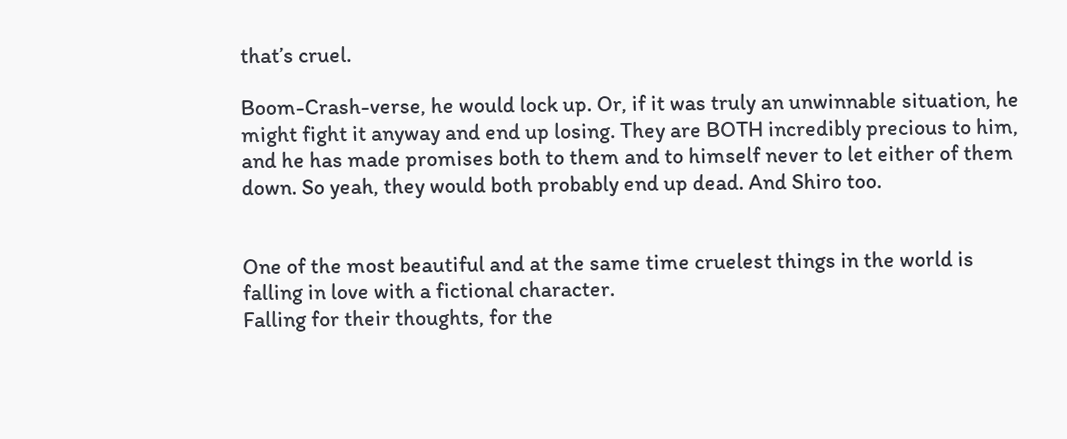that’s cruel.

Boom-Crash-verse, he would lock up. Or, if it was truly an unwinnable situation, he might fight it anyway and end up losing. They are BOTH incredibly precious to him, and he has made promises both to them and to himself never to let either of them down. So yeah, they would both probably end up dead. And Shiro too.


One of the most beautiful and at the same time cruelest things in the world is falling in love with a fictional character.
Falling for their thoughts, for the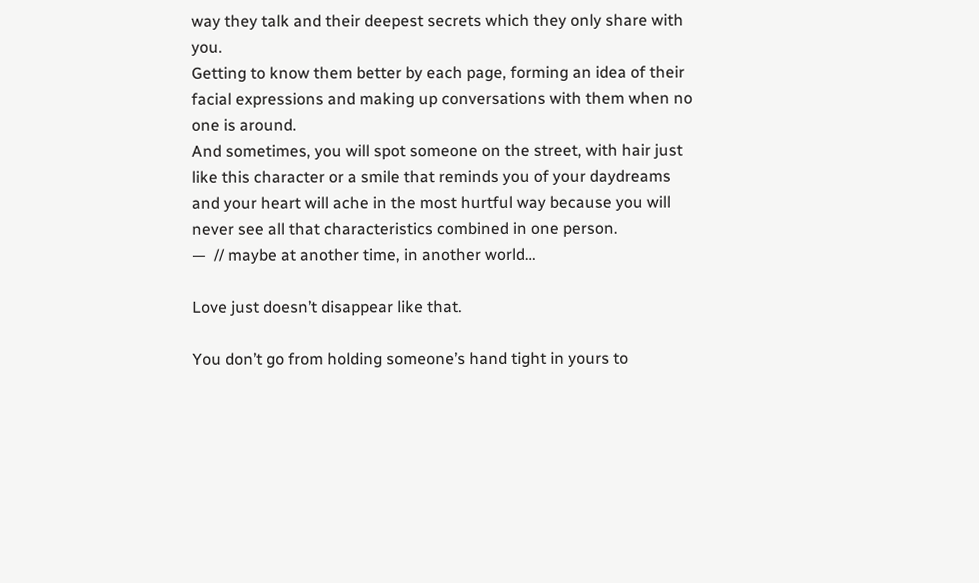way they talk and their deepest secrets which they only share with you.
Getting to know them better by each page, forming an idea of their facial expressions and making up conversations with them when no one is around.
And sometimes, you will spot someone on the street, with hair just like this character or a smile that reminds you of your daydreams and your heart will ache in the most hurtful way because you will never see all that characteristics combined in one person.
—  // maybe at another time, in another world…

Love just doesn’t disappear like that.

You don’t go from holding someone’s hand tight in yours to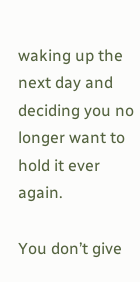waking up the next day and deciding you no longer want to hold it ever again.

You don’t give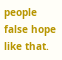people false hope like that.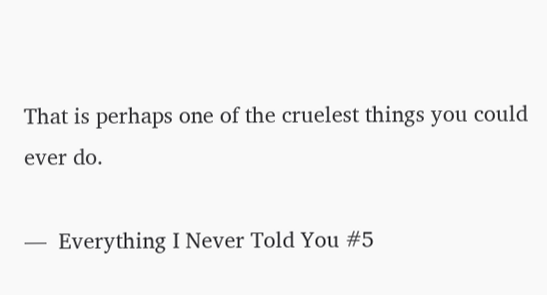That is perhaps one of the cruelest things you could ever do.

—  Everything I Never Told You #5